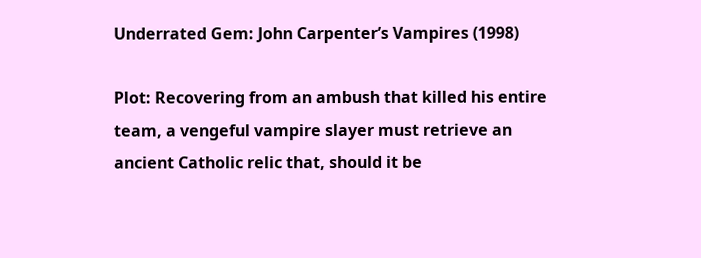Underrated Gem: John Carpenter’s Vampires (1998)

Plot: Recovering from an ambush that killed his entire team, a vengeful vampire slayer must retrieve an ancient Catholic relic that, should it be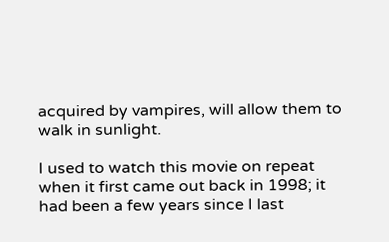acquired by vampires, will allow them to walk in sunlight.

I used to watch this movie on repeat when it first came out back in 1998; it had been a few years since I last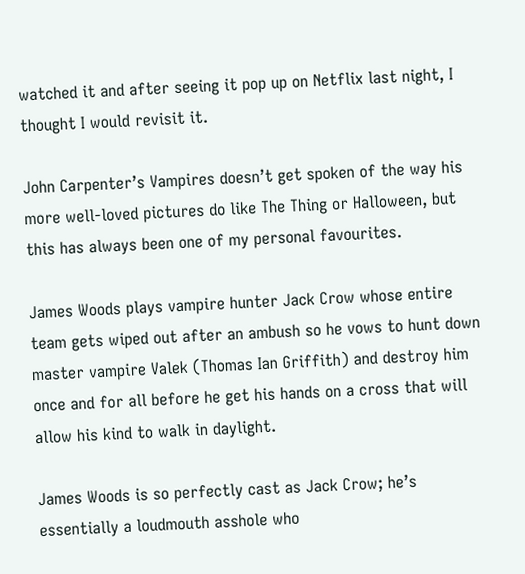watched it and after seeing it pop up on Netflix last night, I thought I would revisit it.

John Carpenter’s Vampires doesn’t get spoken of the way his more well-loved pictures do like The Thing or Halloween, but this has always been one of my personal favourites.

James Woods plays vampire hunter Jack Crow whose entire team gets wiped out after an ambush so he vows to hunt down master vampire Valek (Thomas Ian Griffith) and destroy him once and for all before he get his hands on a cross that will allow his kind to walk in daylight.

James Woods is so perfectly cast as Jack Crow; he’s essentially a loudmouth asshole who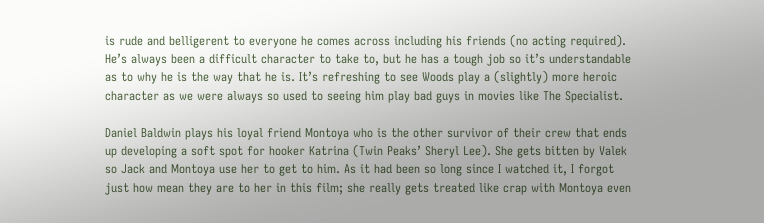is rude and belligerent to everyone he comes across including his friends (no acting required). He’s always been a difficult character to take to, but he has a tough job so it’s understandable as to why he is the way that he is. It’s refreshing to see Woods play a (slightly) more heroic character as we were always so used to seeing him play bad guys in movies like The Specialist.

Daniel Baldwin plays his loyal friend Montoya who is the other survivor of their crew that ends up developing a soft spot for hooker Katrina (Twin Peaks’ Sheryl Lee). She gets bitten by Valek so Jack and Montoya use her to get to him. As it had been so long since I watched it, I forgot just how mean they are to her in this film; she really gets treated like crap with Montoya even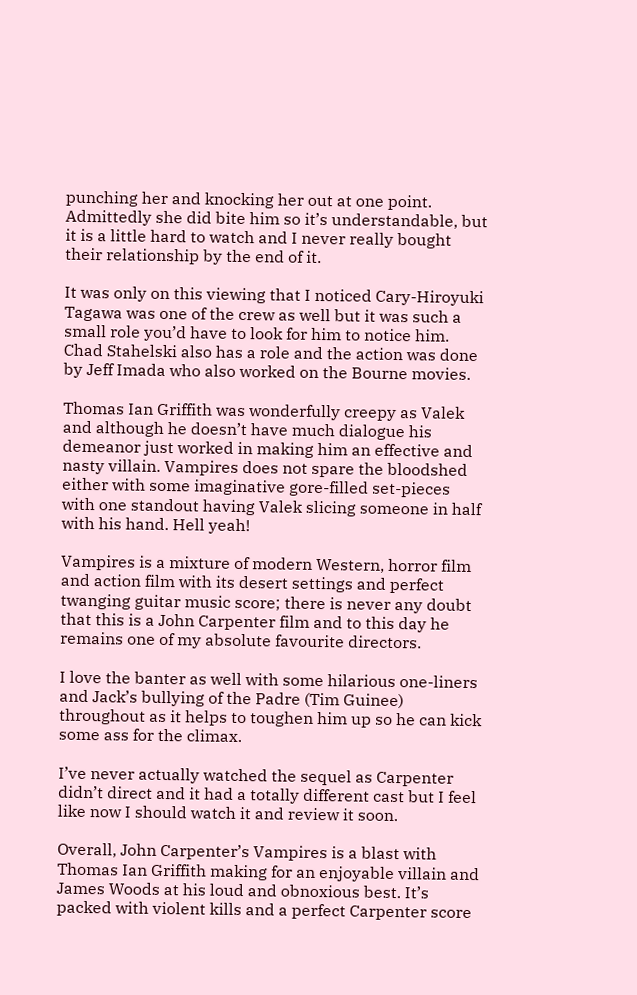punching her and knocking her out at one point. Admittedly she did bite him so it’s understandable, but it is a little hard to watch and I never really bought their relationship by the end of it.

It was only on this viewing that I noticed Cary-Hiroyuki Tagawa was one of the crew as well but it was such a small role you’d have to look for him to notice him. Chad Stahelski also has a role and the action was done by Jeff Imada who also worked on the Bourne movies.

Thomas Ian Griffith was wonderfully creepy as Valek and although he doesn’t have much dialogue his demeanor just worked in making him an effective and nasty villain. Vampires does not spare the bloodshed either with some imaginative gore-filled set-pieces with one standout having Valek slicing someone in half with his hand. Hell yeah!

Vampires is a mixture of modern Western, horror film and action film with its desert settings and perfect twanging guitar music score; there is never any doubt that this is a John Carpenter film and to this day he remains one of my absolute favourite directors.

I love the banter as well with some hilarious one-liners and Jack’s bullying of the Padre (Tim Guinee) throughout as it helps to toughen him up so he can kick some ass for the climax.

I’ve never actually watched the sequel as Carpenter didn’t direct and it had a totally different cast but I feel like now I should watch it and review it soon.

Overall, John Carpenter’s Vampires is a blast with Thomas Ian Griffith making for an enjoyable villain and James Woods at his loud and obnoxious best. It’s packed with violent kills and a perfect Carpenter score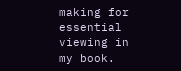making for essential viewing in my book.